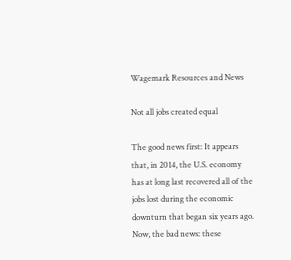Wagemark Resources and News

Not all jobs created equal

The good news first: It appears that, in 2014, the U.S. economy has at long last recovered all of the jobs lost during the economic downturn that began six years ago. Now, the bad news: these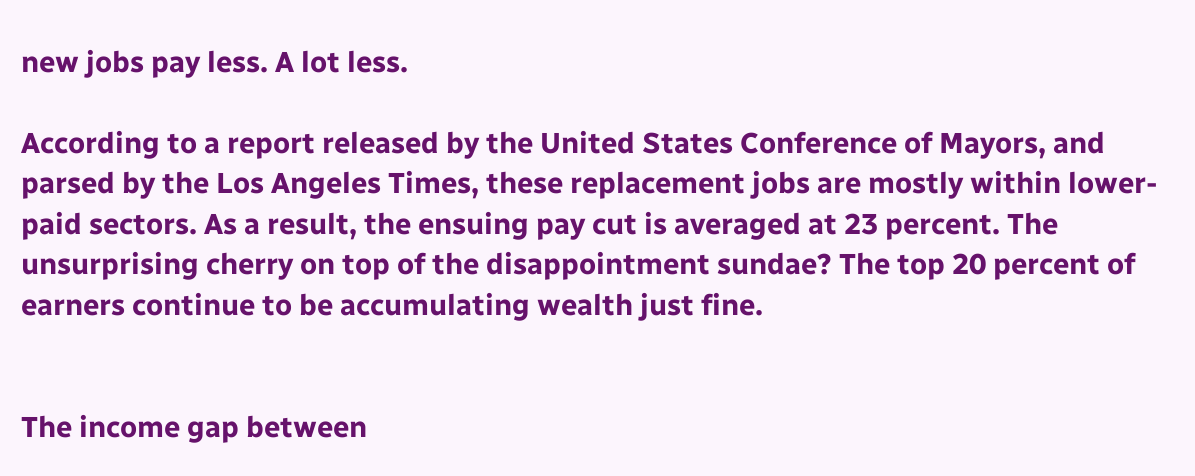new jobs pay less. A lot less.

According to a report released by the United States Conference of Mayors, and parsed by the Los Angeles Times, these replacement jobs are mostly within lower-paid sectors. As a result, the ensuing pay cut is averaged at 23 percent. The unsurprising cherry on top of the disappointment sundae? The top 20 percent of earners continue to be accumulating wealth just fine.


The income gap between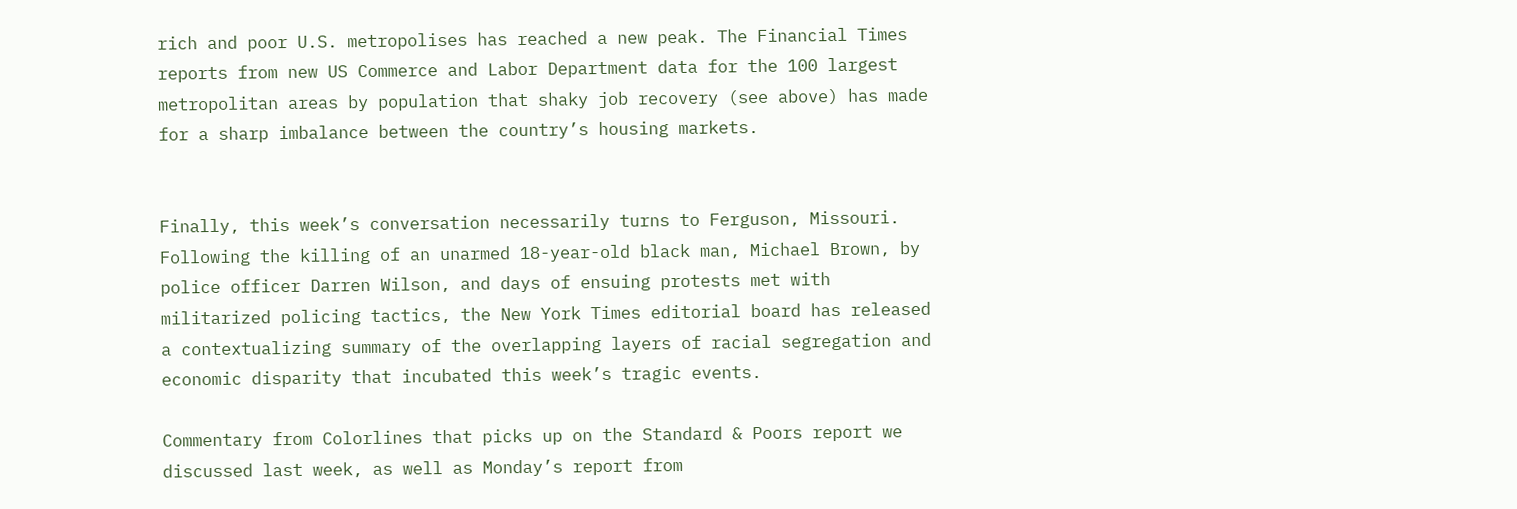rich and poor U.S. metropolises has reached a new peak. The Financial Times reports from new US Commerce and Labor Department data for the 100 largest metropolitan areas by population that shaky job recovery (see above) has made for a sharp imbalance between the country’s housing markets.


Finally, this week’s conversation necessarily turns to Ferguson, Missouri. Following the killing of an unarmed 18-year-old black man, Michael Brown, by police officer Darren Wilson, and days of ensuing protests met with militarized policing tactics, the New York Times editorial board has released a contextualizing summary of the overlapping layers of racial segregation and economic disparity that incubated this week’s tragic events.

Commentary from Colorlines that picks up on the Standard & Poors report we discussed last week, as well as Monday’s report from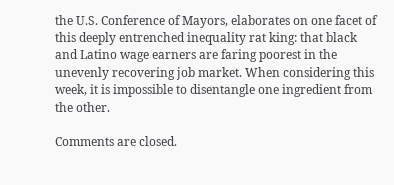the U.S. Conference of Mayors, elaborates on one facet of this deeply entrenched inequality rat king: that black and Latino wage earners are faring poorest in the unevenly recovering job market. When considering this week, it is impossible to disentangle one ingredient from the other.

Comments are closed.